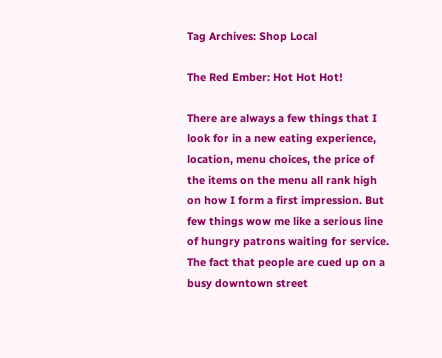Tag Archives: Shop Local

The Red Ember: Hot Hot Hot!

There are always a few things that I look for in a new eating experience, location, menu choices, the price of the items on the menu all rank high on how I form a first impression. But few things wow me like a serious line of hungry patrons waiting for service. The fact that people are cued up on a busy downtown street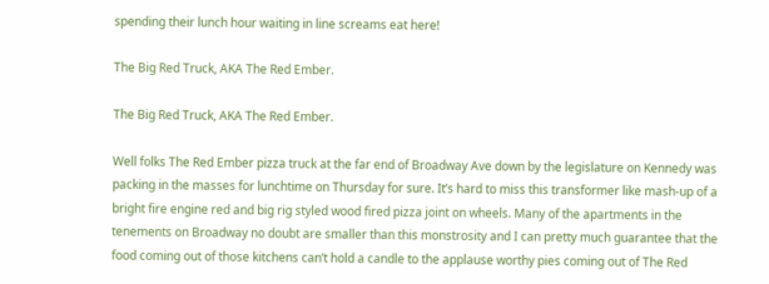spending their lunch hour waiting in line screams eat here!

The Big Red Truck, AKA The Red Ember.

The Big Red Truck, AKA The Red Ember.

Well folks The Red Ember pizza truck at the far end of Broadway Ave down by the legislature on Kennedy was packing in the masses for lunchtime on Thursday for sure. It’s hard to miss this transformer like mash-up of a bright fire engine red and big rig styled wood fired pizza joint on wheels. Many of the apartments in the tenements on Broadway no doubt are smaller than this monstrosity and I can pretty much guarantee that the food coming out of those kitchens can’t hold a candle to the applause worthy pies coming out of The Red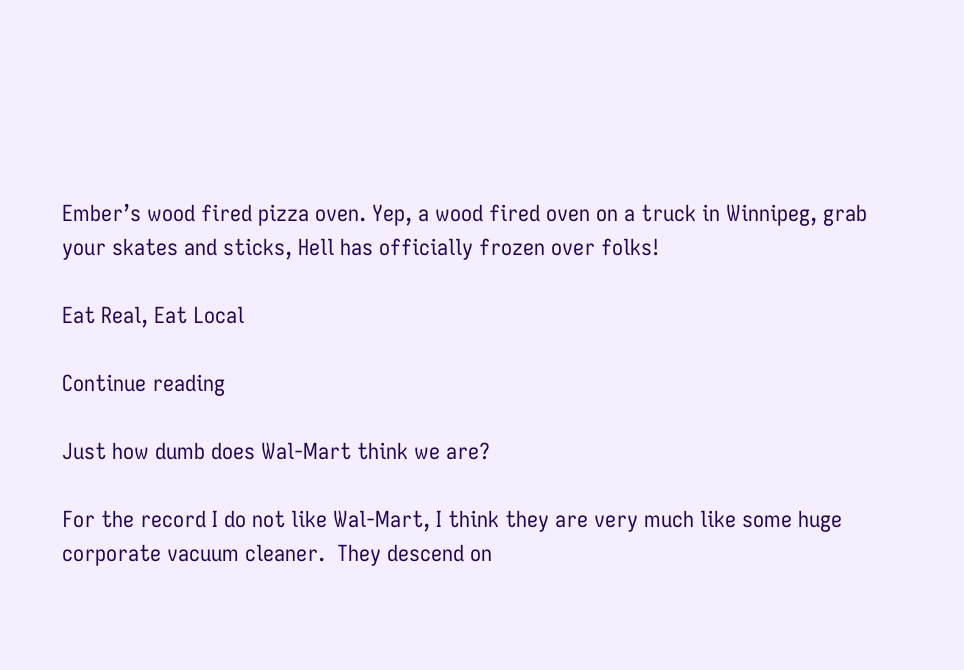Ember’s wood fired pizza oven. Yep, a wood fired oven on a truck in Winnipeg, grab your skates and sticks, Hell has officially frozen over folks!

Eat Real, Eat Local

Continue reading

Just how dumb does Wal-Mart think we are?

For the record I do not like Wal-Mart, I think they are very much like some huge corporate vacuum cleaner.  They descend on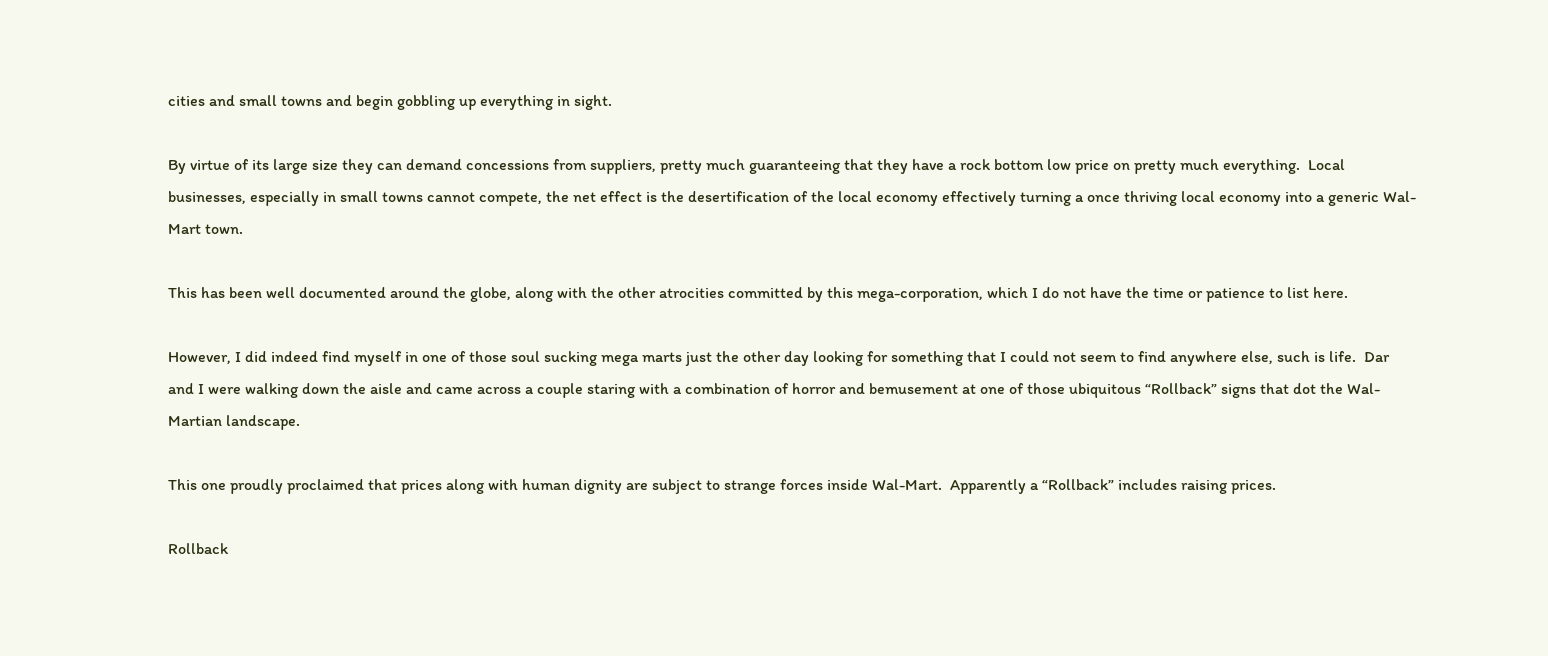cities and small towns and begin gobbling up everything in sight.

By virtue of its large size they can demand concessions from suppliers, pretty much guaranteeing that they have a rock bottom low price on pretty much everything.  Local businesses, especially in small towns cannot compete, the net effect is the desertification of the local economy effectively turning a once thriving local economy into a generic Wal-Mart town.

This has been well documented around the globe, along with the other atrocities committed by this mega-corporation, which I do not have the time or patience to list here.

However, I did indeed find myself in one of those soul sucking mega marts just the other day looking for something that I could not seem to find anywhere else, such is life.  Dar and I were walking down the aisle and came across a couple staring with a combination of horror and bemusement at one of those ubiquitous “Rollback” signs that dot the Wal-Martian landscape.

This one proudly proclaimed that prices along with human dignity are subject to strange forces inside Wal-Mart.  Apparently a “Rollback” includes raising prices.

Rollback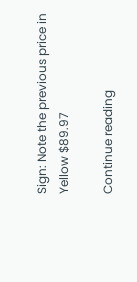Sign: Note the previous price in Yellow $89.97

Continue reading